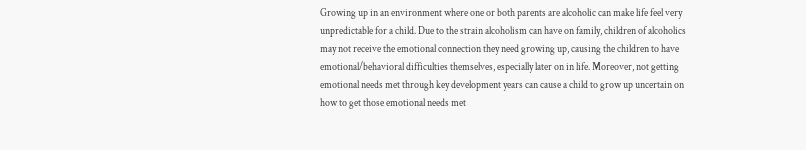Growing up in an environment where one or both parents are alcoholic can make life feel very unpredictable for a child. Due to the strain alcoholism can have on family, children of alcoholics may not receive the emotional connection they need growing up, causing the children to have emotional/behavioral difficulties themselves, especially later on in life. Moreover, not getting emotional needs met through key development years can cause a child to grow up uncertain on how to get those emotional needs met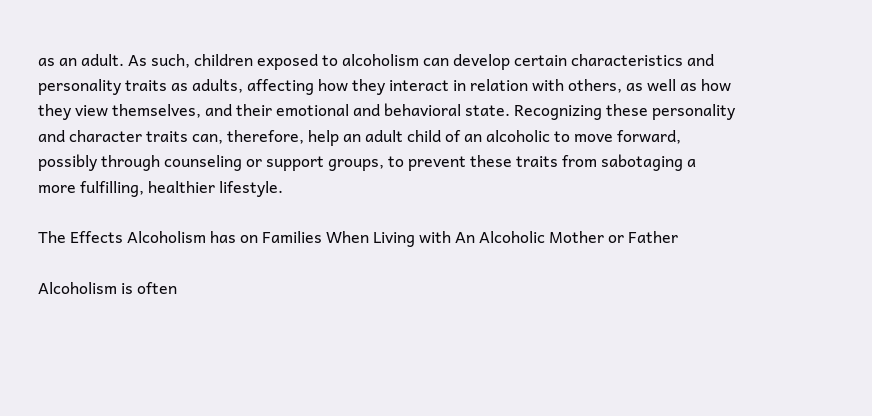as an adult. As such, children exposed to alcoholism can develop certain characteristics and personality traits as adults, affecting how they interact in relation with others, as well as how they view themselves, and their emotional and behavioral state. Recognizing these personality and character traits can, therefore, help an adult child of an alcoholic to move forward, possibly through counseling or support groups, to prevent these traits from sabotaging a more fulfilling, healthier lifestyle.

The Effects Alcoholism has on Families When Living with An Alcoholic Mother or Father

Alcoholism is often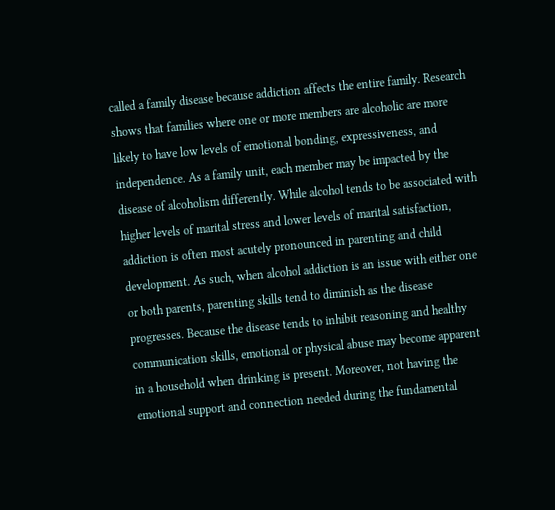called a family disease because addiction affects the entire family. Research shows that families where one or more members are alcoholic are more likely to have low levels of emotional bonding, expressiveness, and independence. As a family unit, each member may be impacted by the disease of alcoholism differently. While alcohol tends to be associated with higher levels of marital stress and lower levels of marital satisfaction, addiction is often most acutely pronounced in parenting and child development. As such, when alcohol addiction is an issue with either one or both parents, parenting skills tend to diminish as the disease progresses. Because the disease tends to inhibit reasoning and healthy communication skills, emotional or physical abuse may become apparent in a household when drinking is present. Moreover, not having the emotional support and connection needed during the fundamental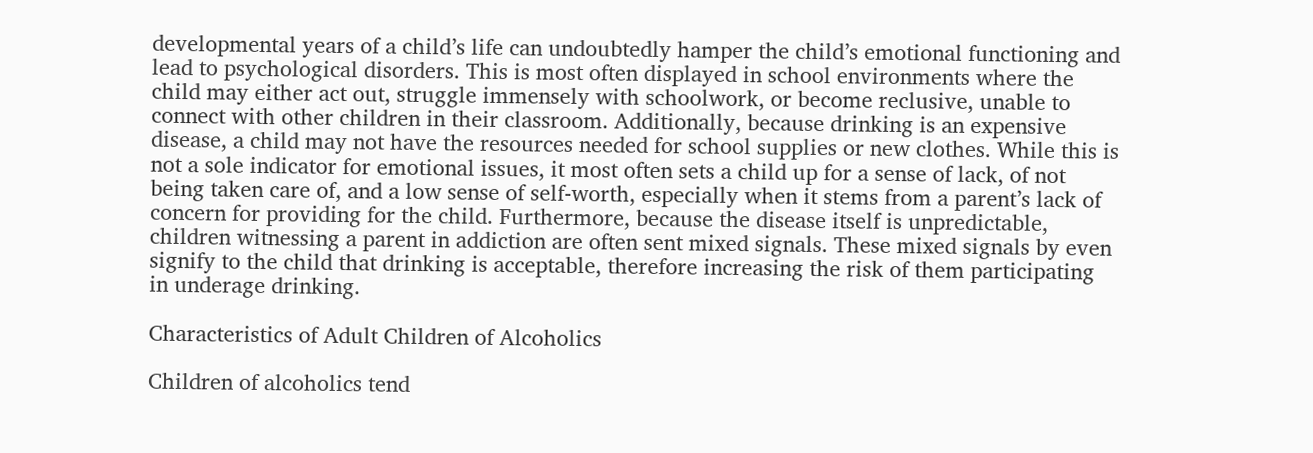developmental years of a child’s life can undoubtedly hamper the child’s emotional functioning and lead to psychological disorders. This is most often displayed in school environments where the child may either act out, struggle immensely with schoolwork, or become reclusive, unable to connect with other children in their classroom. Additionally, because drinking is an expensive disease, a child may not have the resources needed for school supplies or new clothes. While this is not a sole indicator for emotional issues, it most often sets a child up for a sense of lack, of not being taken care of, and a low sense of self-worth, especially when it stems from a parent’s lack of concern for providing for the child. Furthermore, because the disease itself is unpredictable, children witnessing a parent in addiction are often sent mixed signals. These mixed signals by even signify to the child that drinking is acceptable, therefore increasing the risk of them participating in underage drinking.

Characteristics of Adult Children of Alcoholics

Children of alcoholics tend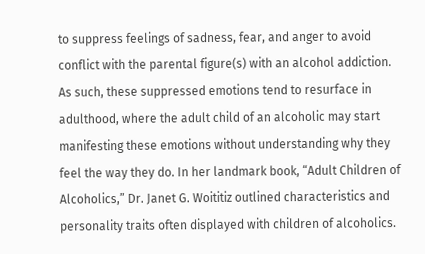to suppress feelings of sadness, fear, and anger to avoid conflict with the parental figure(s) with an alcohol addiction. As such, these suppressed emotions tend to resurface in adulthood, where the adult child of an alcoholic may start manifesting these emotions without understanding why they feel the way they do. In her landmark book, “Adult Children of Alcoholics,” Dr. Janet G. Woititiz outlined characteristics and personality traits often displayed with children of alcoholics.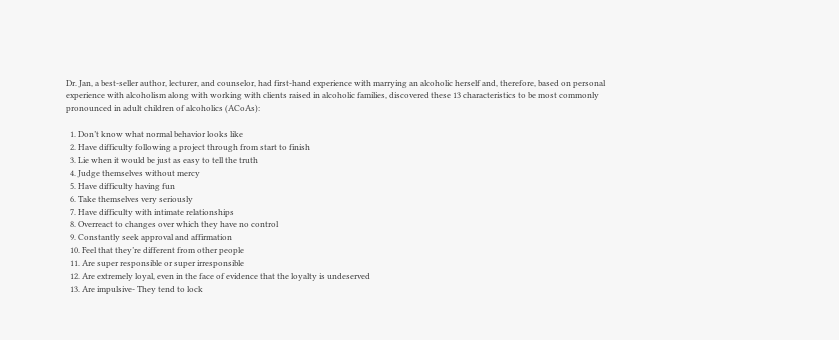Dr. Jan, a best-seller author, lecturer, and counselor, had first-hand experience with marrying an alcoholic herself and, therefore, based on personal experience with alcoholism along with working with clients raised in alcoholic families, discovered these 13 characteristics to be most commonly pronounced in adult children of alcoholics (ACoAs):

  1. Don’t know what normal behavior looks like
  2. Have difficulty following a project through from start to finish
  3. Lie when it would be just as easy to tell the truth
  4. Judge themselves without mercy
  5. Have difficulty having fun
  6. Take themselves very seriously
  7. Have difficulty with intimate relationships
  8. Overreact to changes over which they have no control
  9. Constantly seek approval and affirmation
  10. Feel that they’re different from other people
  11. Are super responsible or super irresponsible
  12. Are extremely loyal, even in the face of evidence that the loyalty is undeserved
  13. Are impulsive- They tend to lock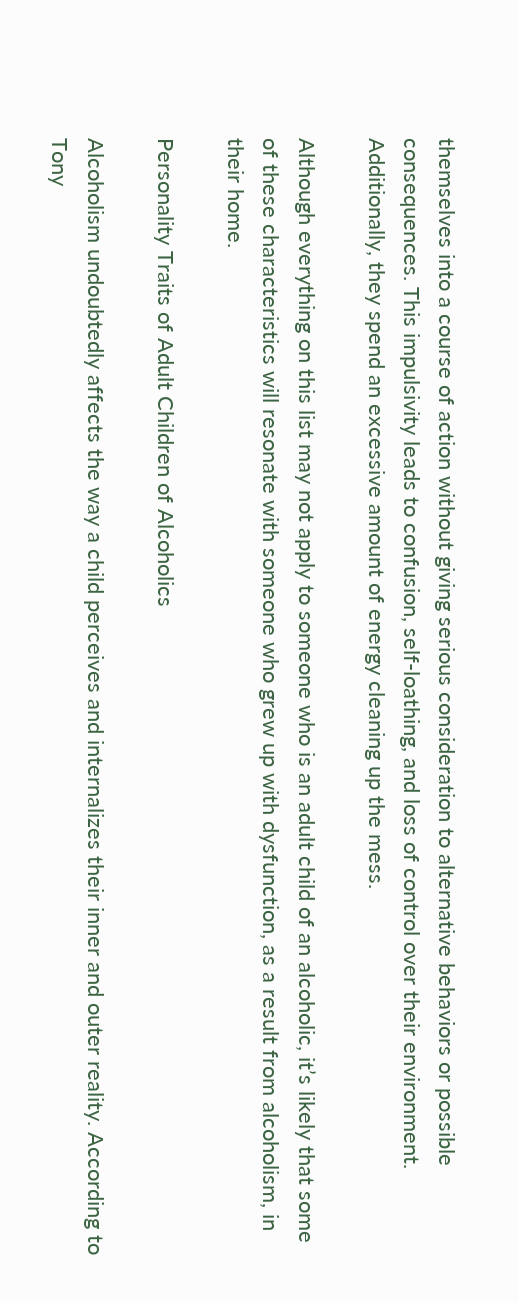themselves into a course of action without giving serious consideration to alternative behaviors or possible consequences. This impulsivity leads to confusion, self-loathing, and loss of control over their environment. Additionally, they spend an excessive amount of energy cleaning up the mess.

Although everything on this list may not apply to someone who is an adult child of an alcoholic, it’s likely that some of these characteristics will resonate with someone who grew up with dysfunction, as a result from alcoholism, in their home.

Personality Traits of Adult Children of Alcoholics

Alcoholism undoubtedly affects the way a child perceives and internalizes their inner and outer reality. According to Tony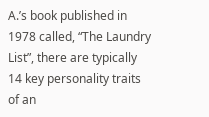A.’s book published in 1978 called, “The Laundry List”, there are typically 14 key personality traits of an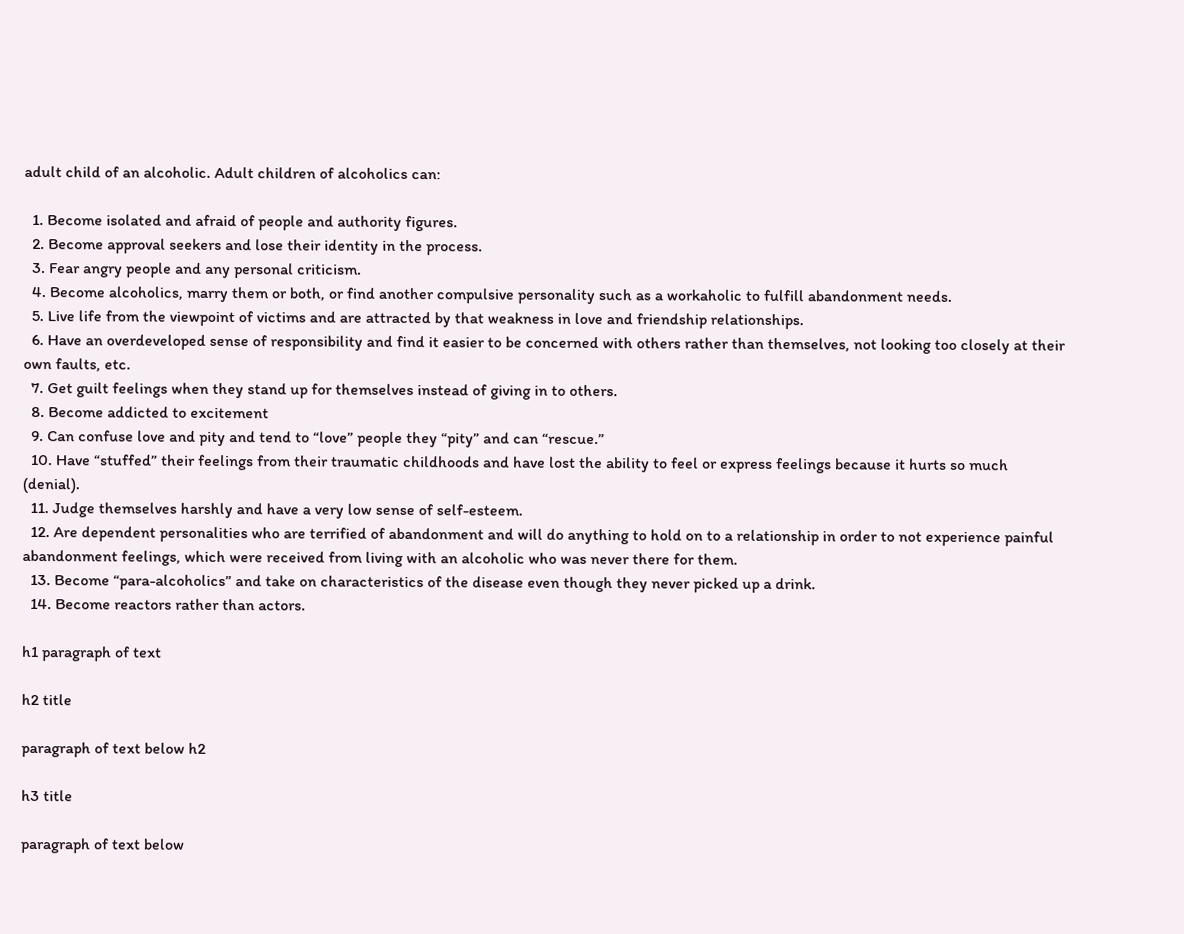adult child of an alcoholic. Adult children of alcoholics can:

  1. Become isolated and afraid of people and authority figures.
  2. Become approval seekers and lose their identity in the process.
  3. Fear angry people and any personal criticism.
  4. Become alcoholics, marry them or both, or find another compulsive personality such as a workaholic to fulfill abandonment needs.
  5. Live life from the viewpoint of victims and are attracted by that weakness in love and friendship relationships.
  6. Have an overdeveloped sense of responsibility and find it easier to be concerned with others rather than themselves, not looking too closely at their own faults, etc.
  7. Get guilt feelings when they stand up for themselves instead of giving in to others.
  8. Become addicted to excitement
  9. Can confuse love and pity and tend to “love” people they “pity” and can “rescue.”
  10. Have “stuffed” their feelings from their traumatic childhoods and have lost the ability to feel or express feelings because it hurts so much (denial).
  11. Judge themselves harshly and have a very low sense of self-esteem.
  12. Are dependent personalities who are terrified of abandonment and will do anything to hold on to a relationship in order to not experience painful abandonment feelings, which were received from living with an alcoholic who was never there for them.
  13. Become “para-alcoholics” and take on characteristics of the disease even though they never picked up a drink.
  14. Become reactors rather than actors.

h1 paragraph of text

h2 title

paragraph of text below h2

h3 title

paragraph of text below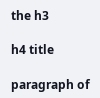the h3

h4 title

paragraph of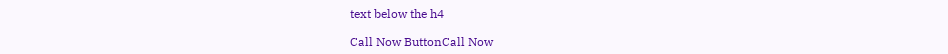text below the h4

Call Now ButtonCall Now